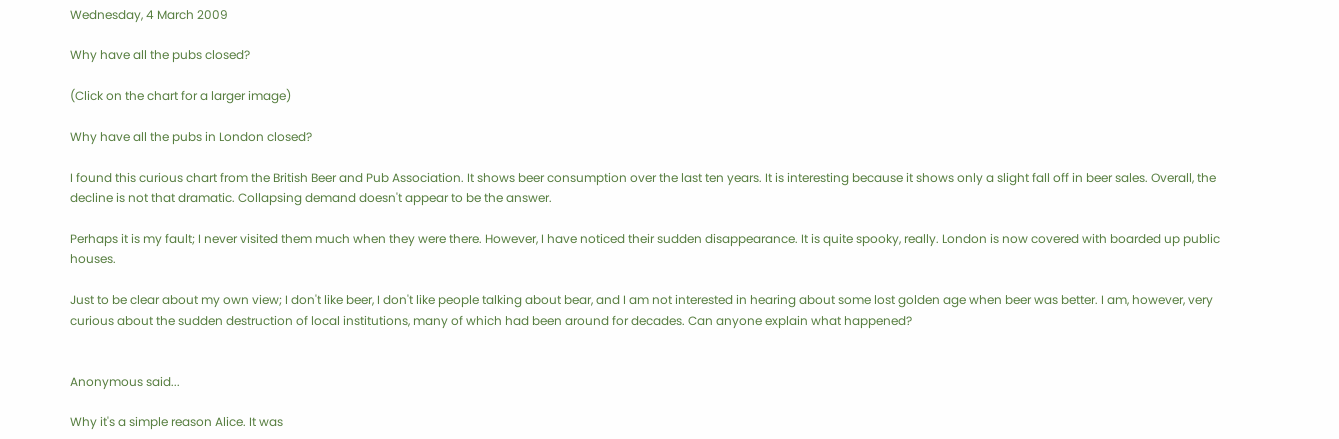Wednesday, 4 March 2009

Why have all the pubs closed?

(Click on the chart for a larger image)

Why have all the pubs in London closed?

I found this curious chart from the British Beer and Pub Association. It shows beer consumption over the last ten years. It is interesting because it shows only a slight fall off in beer sales. Overall, the decline is not that dramatic. Collapsing demand doesn't appear to be the answer.

Perhaps it is my fault; I never visited them much when they were there. However, I have noticed their sudden disappearance. It is quite spooky, really. London is now covered with boarded up public houses.

Just to be clear about my own view; I don't like beer, I don't like people talking about bear, and I am not interested in hearing about some lost golden age when beer was better. I am, however, very curious about the sudden destruction of local institutions, many of which had been around for decades. Can anyone explain what happened?


Anonymous said...

Why it's a simple reason Alice. It was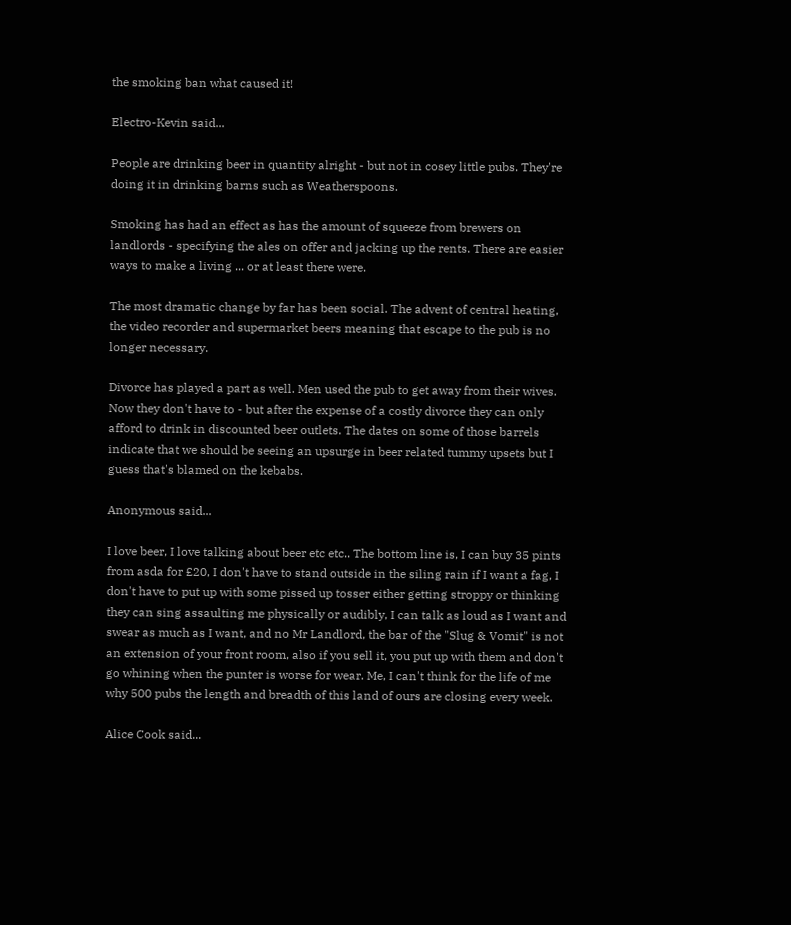the smoking ban what caused it!

Electro-Kevin said...

People are drinking beer in quantity alright - but not in cosey little pubs. They're doing it in drinking barns such as Weatherspoons.

Smoking has had an effect as has the amount of squeeze from brewers on landlords - specifying the ales on offer and jacking up the rents. There are easier ways to make a living ... or at least there were.

The most dramatic change by far has been social. The advent of central heating, the video recorder and supermarket beers meaning that escape to the pub is no longer necessary.

Divorce has played a part as well. Men used the pub to get away from their wives. Now they don't have to - but after the expense of a costly divorce they can only afford to drink in discounted beer outlets. The dates on some of those barrels indicate that we should be seeing an upsurge in beer related tummy upsets but I guess that's blamed on the kebabs.

Anonymous said...

I love beer, I love talking about beer etc etc.. The bottom line is, I can buy 35 pints from asda for £20, I don't have to stand outside in the siling rain if I want a fag, I don't have to put up with some pissed up tosser either getting stroppy or thinking they can sing assaulting me physically or audibly, I can talk as loud as I want and swear as much as I want, and no Mr Landlord, the bar of the "Slug & Vomit" is not an extension of your front room, also if you sell it, you put up with them and don't go whining when the punter is worse for wear. Me, I can't think for the life of me why 500 pubs the length and breadth of this land of ours are closing every week.

Alice Cook said...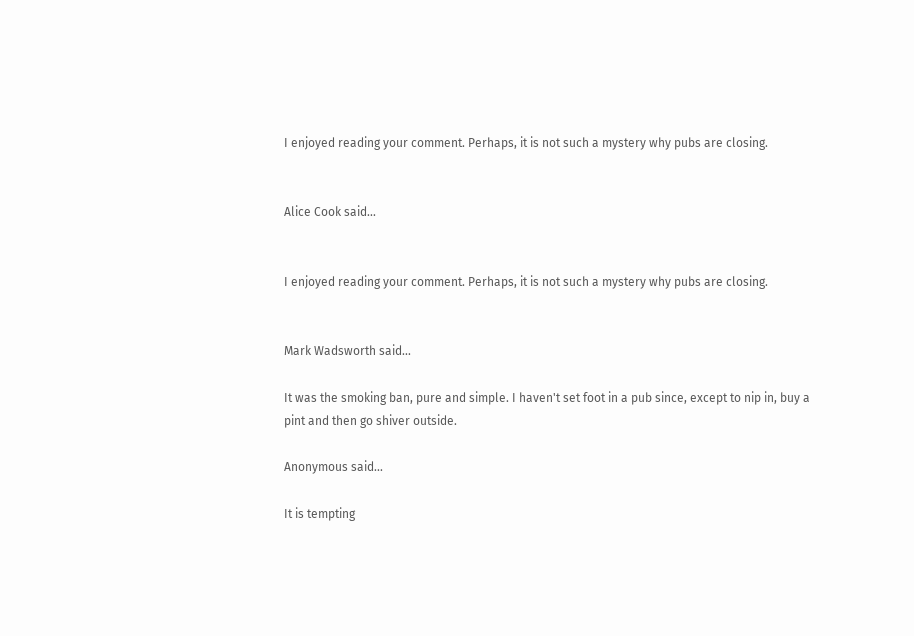I enjoyed reading your comment. Perhaps, it is not such a mystery why pubs are closing.


Alice Cook said...


I enjoyed reading your comment. Perhaps, it is not such a mystery why pubs are closing.


Mark Wadsworth said...

It was the smoking ban, pure and simple. I haven't set foot in a pub since, except to nip in, buy a pint and then go shiver outside.

Anonymous said...

It is tempting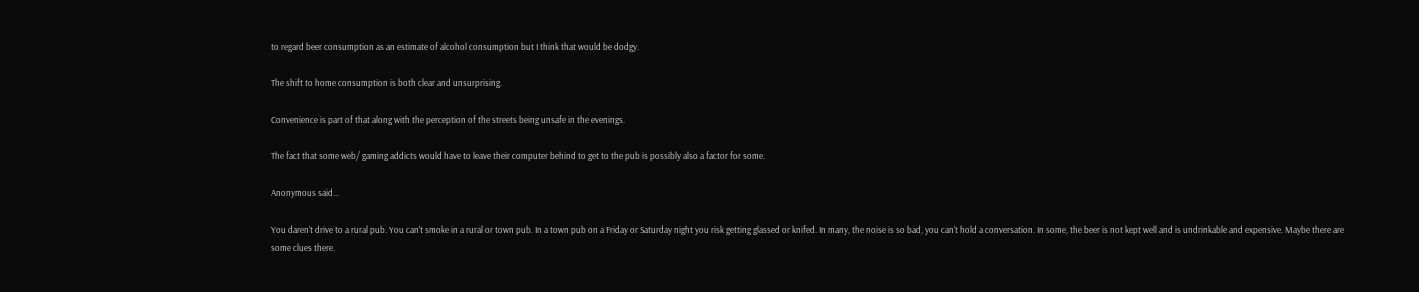to regard beer consumption as an estimate of alcohol consumption but I think that would be dodgy.

The shift to home consumption is both clear and unsurprising.

Convenience is part of that along with the perception of the streets being unsafe in the evenings.

The fact that some web/ gaming addicts would have to leave their computer behind to get to the pub is possibly also a factor for some.

Anonymous said...

You daren't drive to a rural pub. You can't smoke in a rural or town pub. In a town pub on a Friday or Saturday night you risk getting glassed or knifed. In many, the noise is so bad, you can't hold a conversation. In some, the beer is not kept well and is undrinkable and expensive. Maybe there are some clues there.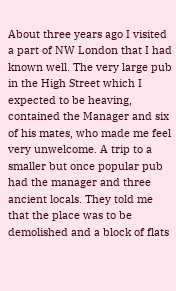About three years ago I visited a part of NW London that I had known well. The very large pub in the High Street which I expected to be heaving, contained the Manager and six of his mates, who made me feel very unwelcome. A trip to a smaller but once popular pub had the manager and three ancient locals. They told me that the place was to be demolished and a block of flats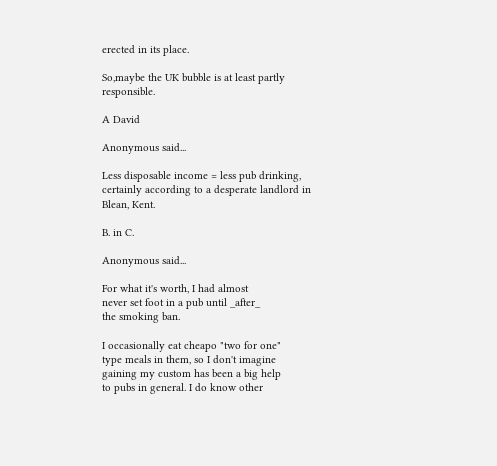erected in its place.

So,maybe the UK bubble is at least partly responsible.

A David

Anonymous said...

Less disposable income = less pub drinking, certainly according to a desperate landlord in Blean, Kent.

B. in C.

Anonymous said...

For what it's worth, I had almost
never set foot in a pub until _after_
the smoking ban.

I occasionally eat cheapo "two for one"
type meals in them, so I don't imagine
gaining my custom has been a big help
to pubs in general. I do know other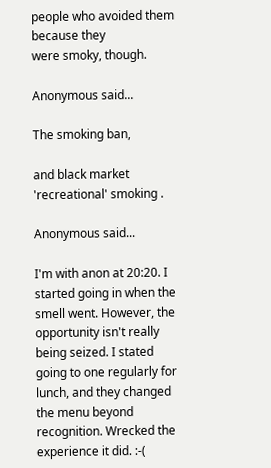people who avoided them because they
were smoky, though.

Anonymous said...

The smoking ban,

and black market 'recreational' smoking .

Anonymous said...

I'm with anon at 20:20. I started going in when the smell went. However, the opportunity isn't really being seized. I stated going to one regularly for lunch, and they changed the menu beyond recognition. Wrecked the experience it did. :-(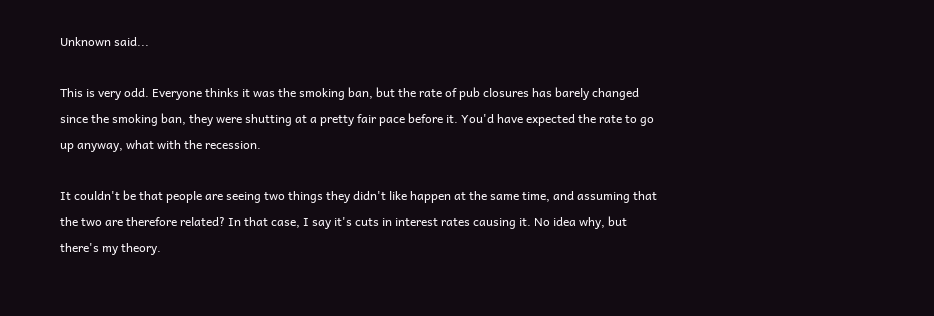Unknown said...

This is very odd. Everyone thinks it was the smoking ban, but the rate of pub closures has barely changed since the smoking ban, they were shutting at a pretty fair pace before it. You'd have expected the rate to go up anyway, what with the recession.

It couldn't be that people are seeing two things they didn't like happen at the same time, and assuming that the two are therefore related? In that case, I say it's cuts in interest rates causing it. No idea why, but there's my theory.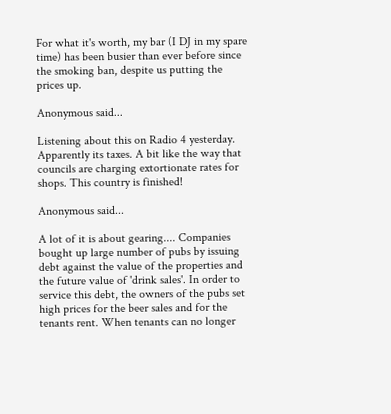For what it's worth, my bar (I DJ in my spare time) has been busier than ever before since the smoking ban, despite us putting the prices up.

Anonymous said...

Listening about this on Radio 4 yesterday. Apparently its taxes. A bit like the way that councils are charging extortionate rates for shops. This country is finished!

Anonymous said...

A lot of it is about gearing.... Companies bought up large number of pubs by issuing debt against the value of the properties and the future value of 'drink sales'. In order to service this debt, the owners of the pubs set high prices for the beer sales and for the tenants rent. When tenants can no longer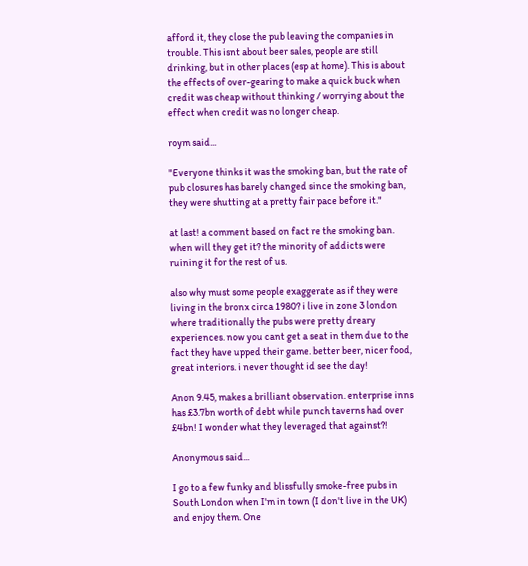afford it, they close the pub leaving the companies in trouble. This isnt about beer sales, people are still drinking, but in other places (esp at home). This is about the effects of over-gearing to make a quick buck when credit was cheap without thinking / worrying about the effect when credit was no longer cheap.

roym said...

"Everyone thinks it was the smoking ban, but the rate of pub closures has barely changed since the smoking ban, they were shutting at a pretty fair pace before it."

at last! a comment based on fact re the smoking ban. when will they get it? the minority of addicts were ruining it for the rest of us.

also why must some people exaggerate as if they were living in the bronx circa 1980? i live in zone 3 london where traditionally the pubs were pretty dreary experiences. now you cant get a seat in them due to the fact they have upped their game. better beer, nicer food, great interiors. i never thought id see the day!

Anon 9.45, makes a brilliant observation. enterprise inns has £3.7bn worth of debt while punch taverns had over £4bn! I wonder what they leveraged that against?!

Anonymous said...

I go to a few funky and blissfully smoke-free pubs in South London when I'm in town (I don't live in the UK) and enjoy them. One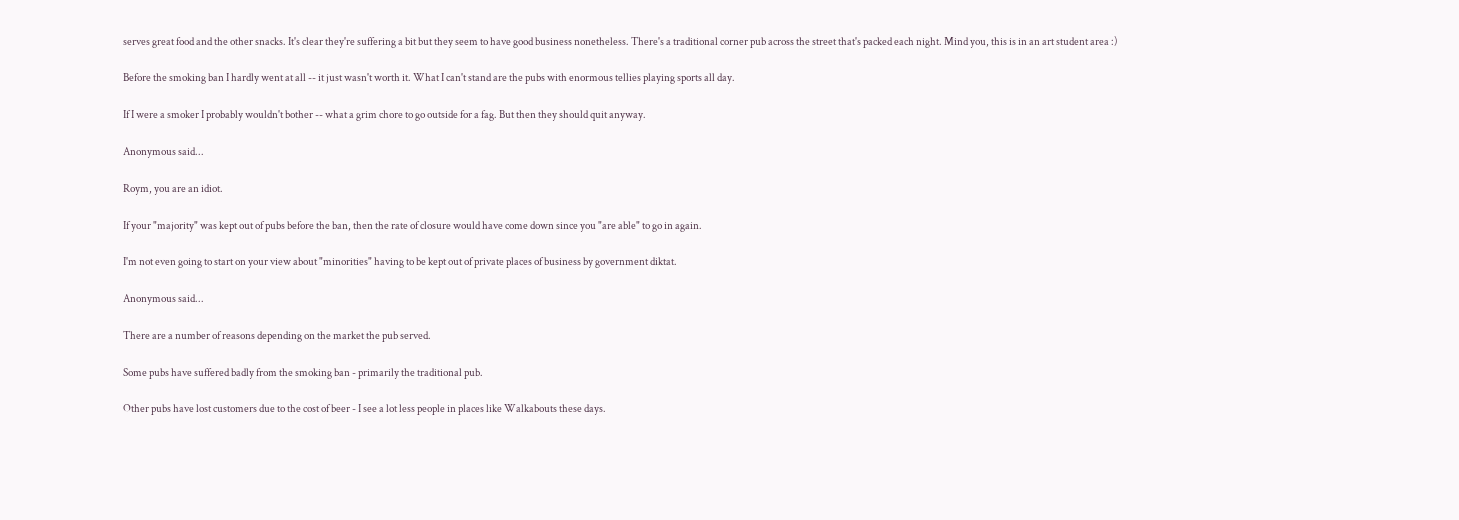serves great food and the other snacks. It's clear they're suffering a bit but they seem to have good business nonetheless. There's a traditional corner pub across the street that's packed each night. Mind you, this is in an art student area :)

Before the smoking ban I hardly went at all -- it just wasn't worth it. What I can't stand are the pubs with enormous tellies playing sports all day.

If I were a smoker I probably wouldn't bother -- what a grim chore to go outside for a fag. But then they should quit anyway.

Anonymous said...

Roym, you are an idiot.

If your "majority" was kept out of pubs before the ban, then the rate of closure would have come down since you "are able" to go in again.

I'm not even going to start on your view about "minorities" having to be kept out of private places of business by government diktat.

Anonymous said...

There are a number of reasons depending on the market the pub served.

Some pubs have suffered badly from the smoking ban - primarily the traditional pub.

Other pubs have lost customers due to the cost of beer - I see a lot less people in places like Walkabouts these days.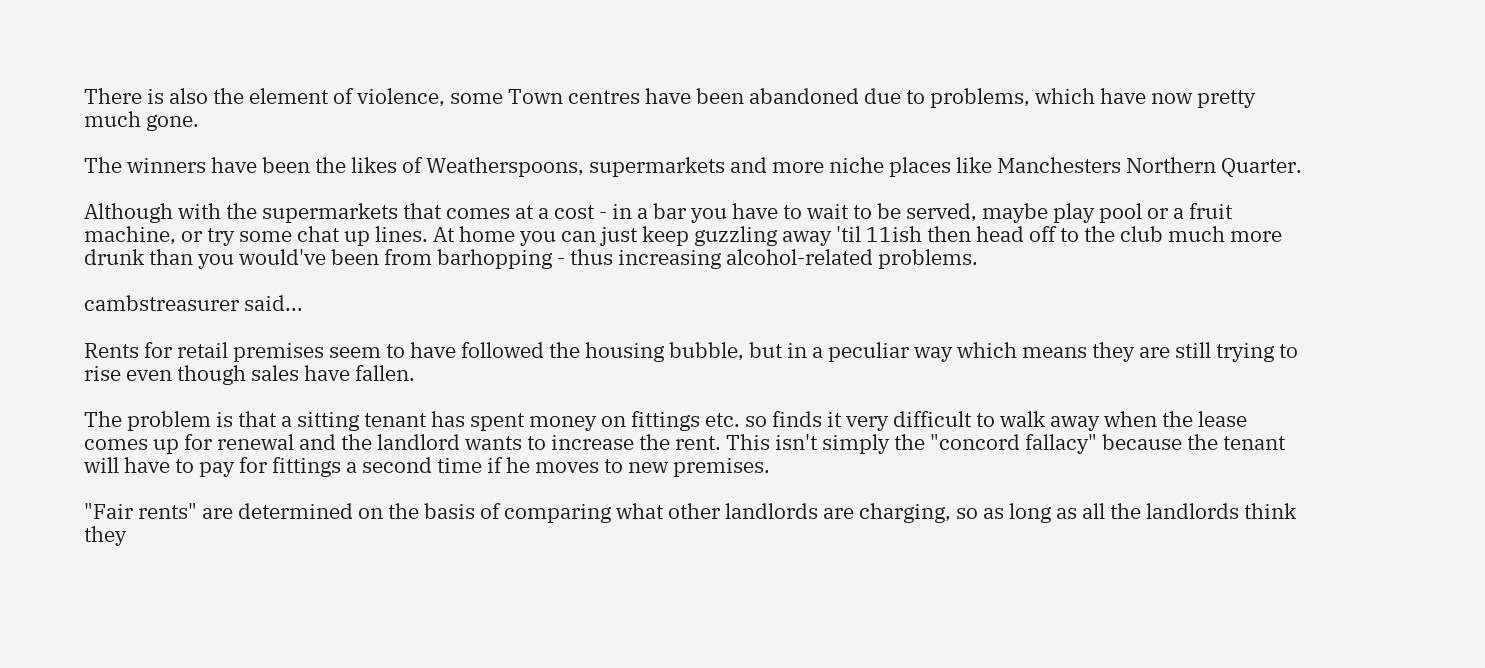There is also the element of violence, some Town centres have been abandoned due to problems, which have now pretty much gone.

The winners have been the likes of Weatherspoons, supermarkets and more niche places like Manchesters Northern Quarter.

Although with the supermarkets that comes at a cost - in a bar you have to wait to be served, maybe play pool or a fruit machine, or try some chat up lines. At home you can just keep guzzling away 'til 11ish then head off to the club much more drunk than you would've been from barhopping - thus increasing alcohol-related problems.

cambstreasurer said...

Rents for retail premises seem to have followed the housing bubble, but in a peculiar way which means they are still trying to rise even though sales have fallen.

The problem is that a sitting tenant has spent money on fittings etc. so finds it very difficult to walk away when the lease comes up for renewal and the landlord wants to increase the rent. This isn't simply the "concord fallacy" because the tenant will have to pay for fittings a second time if he moves to new premises.

"Fair rents" are determined on the basis of comparing what other landlords are charging, so as long as all the landlords think they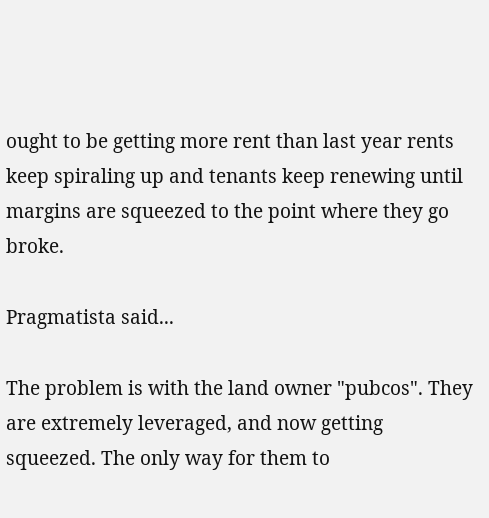ought to be getting more rent than last year rents keep spiraling up and tenants keep renewing until margins are squeezed to the point where they go broke.

Pragmatista said...

The problem is with the land owner "pubcos". They are extremely leveraged, and now getting squeezed. The only way for them to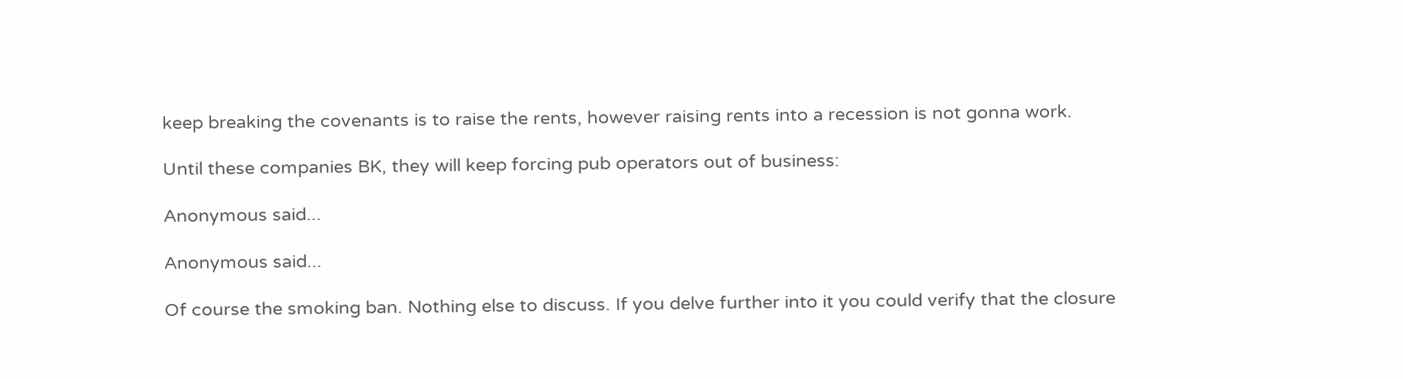keep breaking the covenants is to raise the rents, however raising rents into a recession is not gonna work.

Until these companies BK, they will keep forcing pub operators out of business:

Anonymous said...

Anonymous said...

Of course the smoking ban. Nothing else to discuss. If you delve further into it you could verify that the closure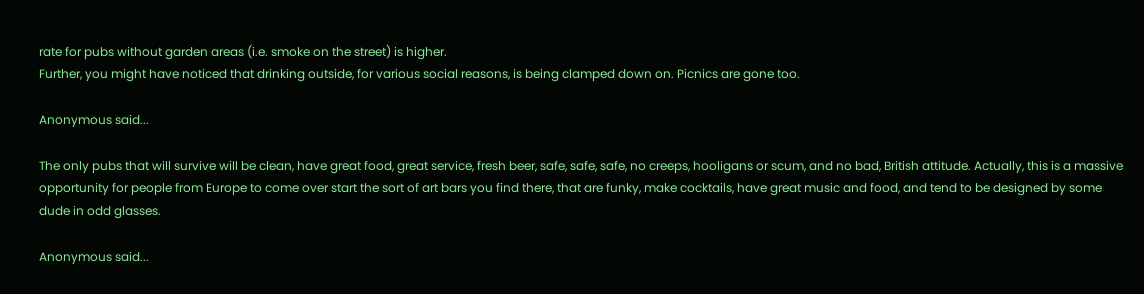rate for pubs without garden areas (i.e. smoke on the street) is higher.
Further, you might have noticed that drinking outside, for various social reasons, is being clamped down on. Picnics are gone too.

Anonymous said...

The only pubs that will survive will be clean, have great food, great service, fresh beer, safe, safe, safe, no creeps, hooligans or scum, and no bad, British attitude. Actually, this is a massive opportunity for people from Europe to come over start the sort of art bars you find there, that are funky, make cocktails, have great music and food, and tend to be designed by some dude in odd glasses.

Anonymous said...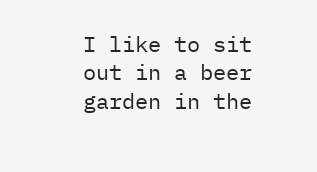I like to sit out in a beer garden in the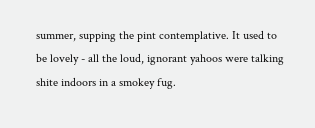summer, supping the pint contemplative. It used to be lovely - all the loud, ignorant yahoos were talking shite indoors in a smokey fug.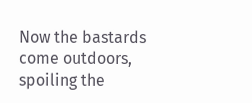Now the bastards come outdoors, spoiling the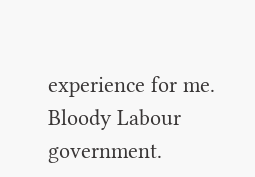experience for me. Bloody Labour government.